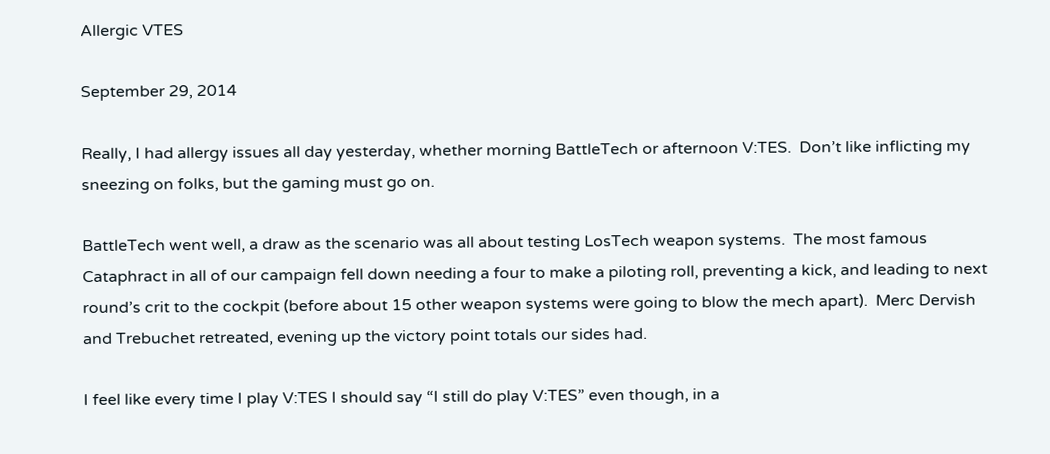Allergic VTES

September 29, 2014

Really, I had allergy issues all day yesterday, whether morning BattleTech or afternoon V:TES.  Don’t like inflicting my sneezing on folks, but the gaming must go on.

BattleTech went well, a draw as the scenario was all about testing LosTech weapon systems.  The most famous Cataphract in all of our campaign fell down needing a four to make a piloting roll, preventing a kick, and leading to next round’s crit to the cockpit (before about 15 other weapon systems were going to blow the mech apart).  Merc Dervish and Trebuchet retreated, evening up the victory point totals our sides had.

I feel like every time I play V:TES I should say “I still do play V:TES” even though, in a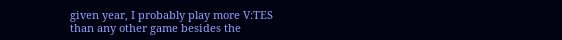given year, I probably play more V:TES than any other game besides the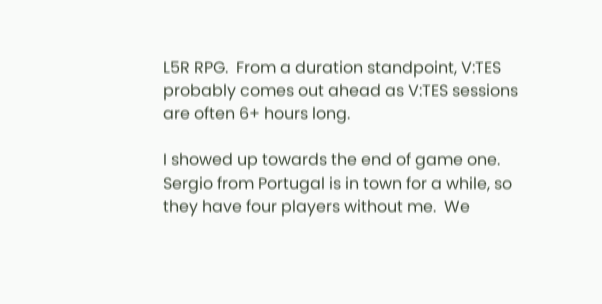L5R RPG.  From a duration standpoint, V:TES probably comes out ahead as V:TES sessions are often 6+ hours long.

I showed up towards the end of game one.  Sergio from Portugal is in town for a while, so they have four players without me.  We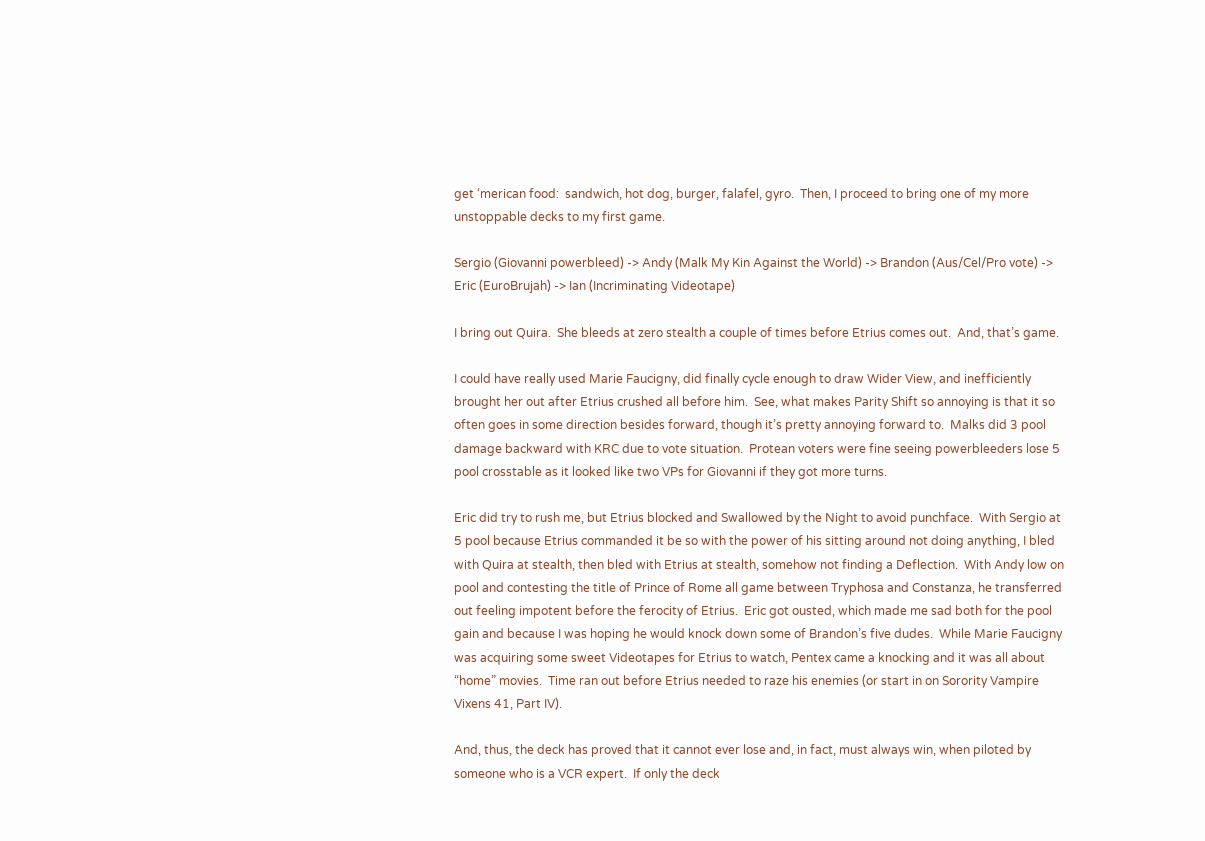get ‘merican food:  sandwich, hot dog, burger, falafel, gyro.  Then, I proceed to bring one of my more unstoppable decks to my first game.

Sergio (Giovanni powerbleed) -> Andy (Malk My Kin Against the World) -> Brandon (Aus/Cel/Pro vote) -> Eric (EuroBrujah) -> Ian (Incriminating Videotape)

I bring out Quira.  She bleeds at zero stealth a couple of times before Etrius comes out.  And, that’s game.

I could have really used Marie Faucigny, did finally cycle enough to draw Wider View, and inefficiently brought her out after Etrius crushed all before him.  See, what makes Parity Shift so annoying is that it so often goes in some direction besides forward, though it’s pretty annoying forward to.  Malks did 3 pool damage backward with KRC due to vote situation.  Protean voters were fine seeing powerbleeders lose 5 pool crosstable as it looked like two VPs for Giovanni if they got more turns.

Eric did try to rush me, but Etrius blocked and Swallowed by the Night to avoid punchface.  With Sergio at 5 pool because Etrius commanded it be so with the power of his sitting around not doing anything, I bled with Quira at stealth, then bled with Etrius at stealth, somehow not finding a Deflection.  With Andy low on pool and contesting the title of Prince of Rome all game between Tryphosa and Constanza, he transferred out feeling impotent before the ferocity of Etrius.  Eric got ousted, which made me sad both for the pool gain and because I was hoping he would knock down some of Brandon’s five dudes.  While Marie Faucigny was acquiring some sweet Videotapes for Etrius to watch, Pentex came a knocking and it was all about “home” movies.  Time ran out before Etrius needed to raze his enemies (or start in on Sorority Vampire Vixens 41, Part IV).

And, thus, the deck has proved that it cannot ever lose and, in fact, must always win, when piloted by someone who is a VCR expert.  If only the deck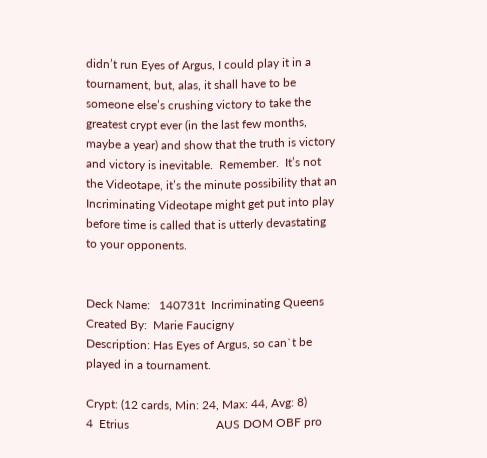didn’t run Eyes of Argus, I could play it in a tournament, but, alas, it shall have to be someone else’s crushing victory to take the greatest crypt ever (in the last few months, maybe a year) and show that the truth is victory and victory is inevitable.  Remember.  It’s not the Videotape, it’s the minute possibility that an Incriminating Videotape might get put into play before time is called that is utterly devastating to your opponents.


Deck Name:   140731t  Incriminating Queens
Created By:  Marie Faucigny
Description: Has Eyes of Argus, so can`t be played in a tournament.

Crypt: (12 cards, Min: 24, Max: 44, Avg: 8)
4  Etrius                             AUS DOM OBF pro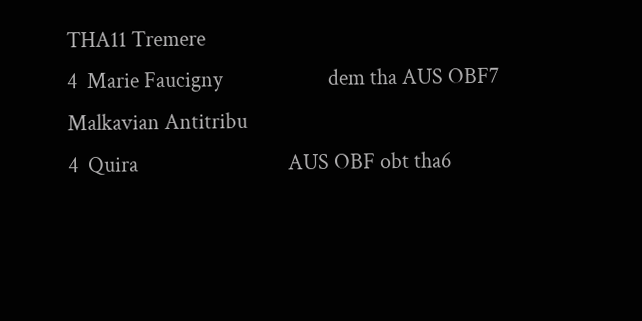THA11 Tremere
4  Marie Faucigny                     dem tha AUS OBF7  Malkavian Antitribu
4  Quira                              AUS OBF obt tha6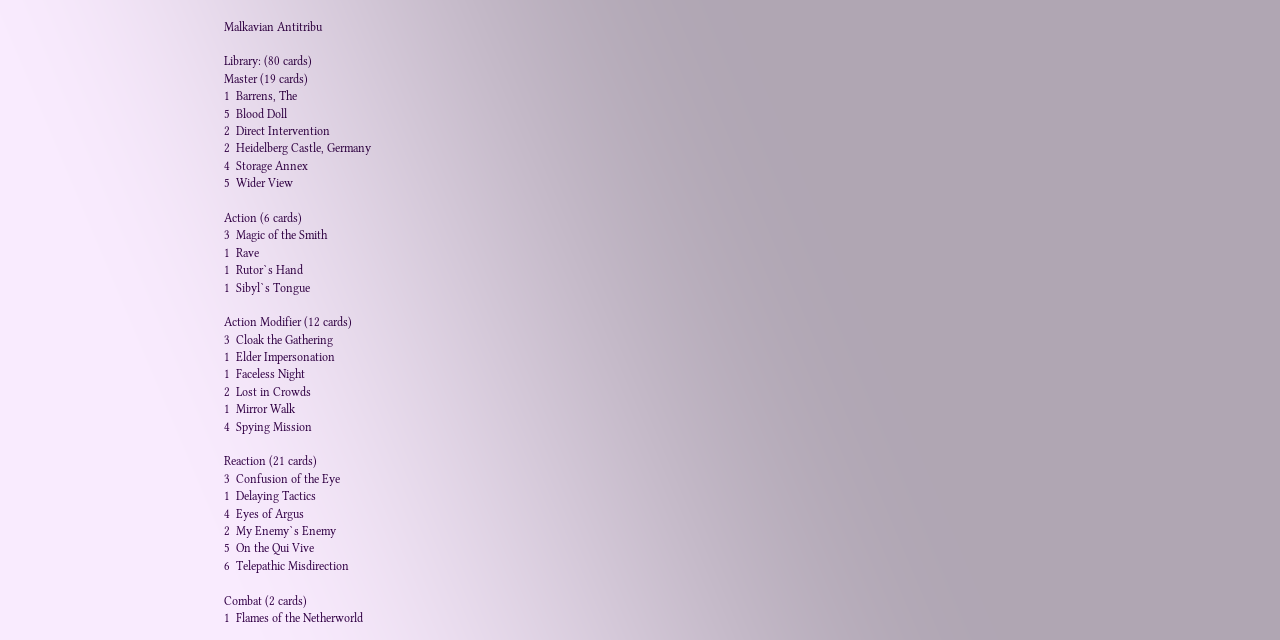Malkavian Antitribu

Library: (80 cards)
Master (19 cards)
1  Barrens, The
5  Blood Doll
2  Direct Intervention
2  Heidelberg Castle, Germany
4  Storage Annex
5  Wider View

Action (6 cards)
3  Magic of the Smith
1  Rave
1  Rutor`s Hand
1  Sibyl`s Tongue

Action Modifier (12 cards)
3  Cloak the Gathering
1  Elder Impersonation
1  Faceless Night
2  Lost in Crowds
1  Mirror Walk
4  Spying Mission

Reaction (21 cards)
3  Confusion of the Eye
1  Delaying Tactics
4  Eyes of Argus
2  My Enemy`s Enemy
5  On the Qui Vive
6  Telepathic Misdirection

Combat (2 cards)
1  Flames of the Netherworld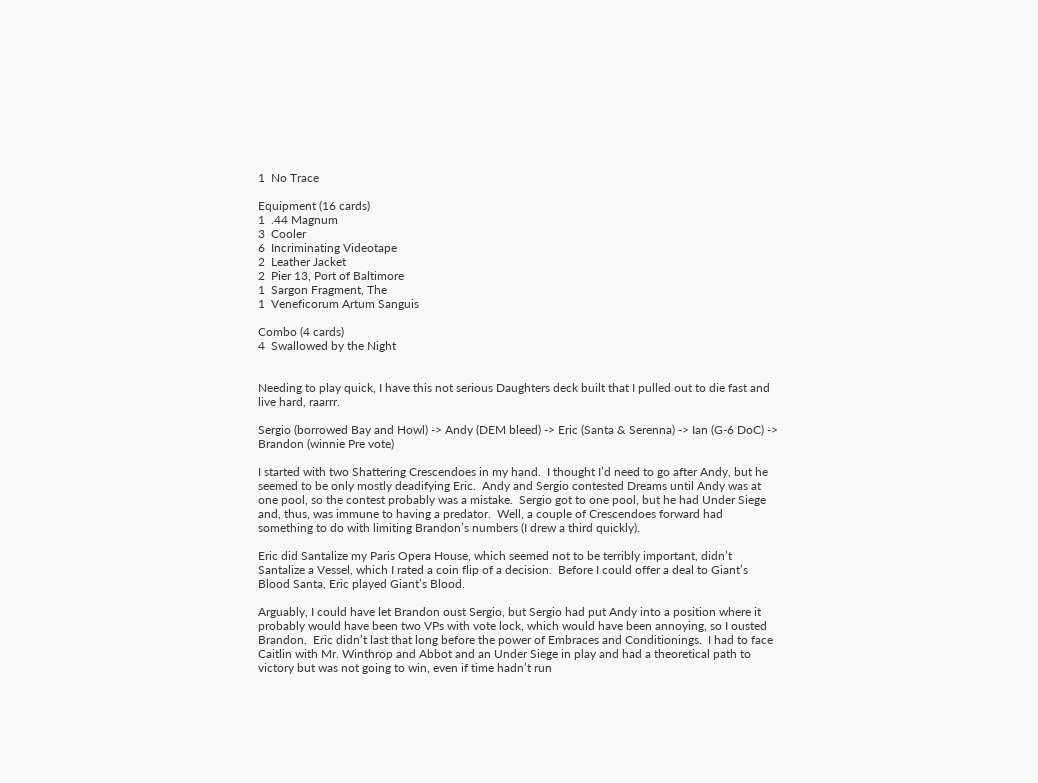1  No Trace

Equipment (16 cards)
1  .44 Magnum
3  Cooler
6  Incriminating Videotape
2  Leather Jacket
2  Pier 13, Port of Baltimore
1  Sargon Fragment, The
1  Veneficorum Artum Sanguis

Combo (4 cards)
4  Swallowed by the Night


Needing to play quick, I have this not serious Daughters deck built that I pulled out to die fast and live hard, raarrr.

Sergio (borrowed Bay and Howl) -> Andy (DEM bleed) -> Eric (Santa & Serenna) -> Ian (G-6 DoC) -> Brandon (winnie Pre vote)

I started with two Shattering Crescendoes in my hand.  I thought I’d need to go after Andy, but he seemed to be only mostly deadifying Eric.  Andy and Sergio contested Dreams until Andy was at one pool, so the contest probably was a mistake.  Sergio got to one pool, but he had Under Siege and, thus, was immune to having a predator.  Well, a couple of Crescendoes forward had something to do with limiting Brandon’s numbers (I drew a third quickly).

Eric did Santalize my Paris Opera House, which seemed not to be terribly important, didn’t Santalize a Vessel, which I rated a coin flip of a decision.  Before I could offer a deal to Giant’s Blood Santa, Eric played Giant’s Blood.

Arguably, I could have let Brandon oust Sergio, but Sergio had put Andy into a position where it probably would have been two VPs with vote lock, which would have been annoying, so I ousted Brandon.  Eric didn’t last that long before the power of Embraces and Conditionings.  I had to face Caitlin with Mr. Winthrop and Abbot and an Under Siege in play and had a theoretical path to victory but was not going to win, even if time hadn’t run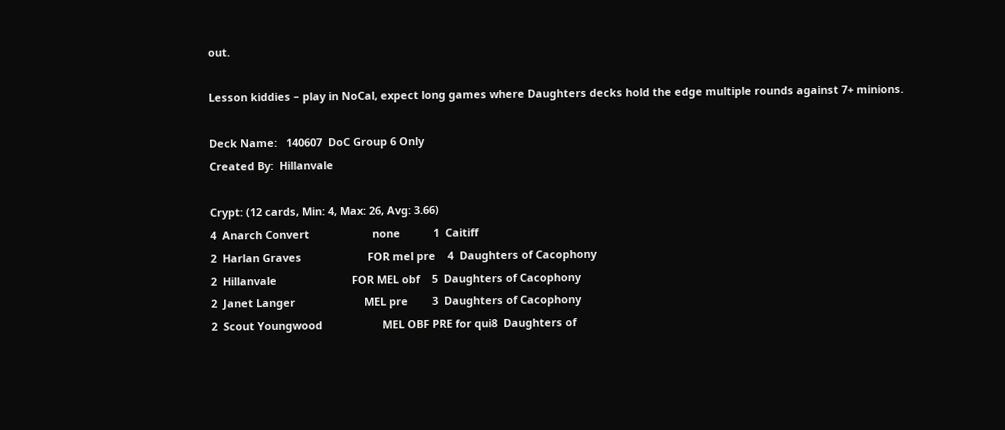out.

Lesson kiddies – play in NoCal, expect long games where Daughters decks hold the edge multiple rounds against 7+ minions.

Deck Name:   140607  DoC Group 6 Only
Created By:  Hillanvale

Crypt: (12 cards, Min: 4, Max: 26, Avg: 3.66)
4  Anarch Convert                     none           1  Caitiff
2  Harlan Graves                      FOR mel pre    4  Daughters of Cacophony
2  Hillanvale                         FOR MEL obf    5  Daughters of Cacophony
2  Janet Langer                       MEL pre        3  Daughters of Cacophony
2  Scout Youngwood                    MEL OBF PRE for qui8  Daughters of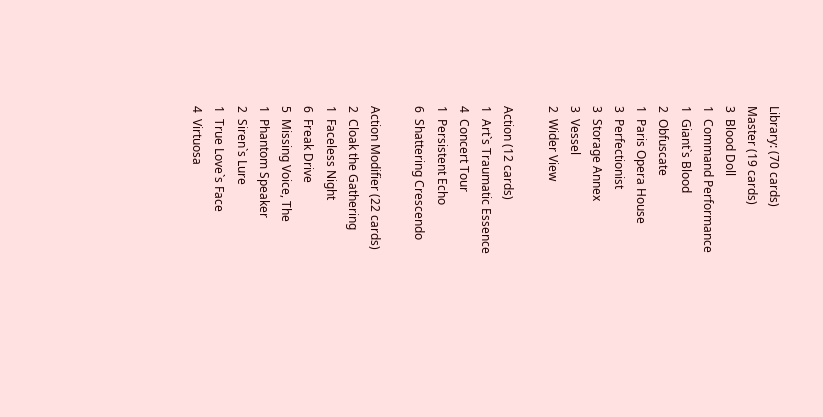Library: (70 cards)
Master (19 cards)
3  Blood Doll
1  Command Performance
1  Giant`s Blood
2  Obfuscate
1  Paris Opera House
3  Perfectionist
3  Storage Annex
3  Vessel
2  Wider View

Action (12 cards)
1  Art`s Traumatic Essence
4  Concert Tour
1  Persistent Echo
6  Shattering Crescendo

Action Modifier (22 cards)
2  Cloak the Gathering
1  Faceless Night
6  Freak Drive
5  Missing Voice, The
1  Phantom Speaker
2  Siren`s Lure
1  True Love`s Face
4  Virtuosa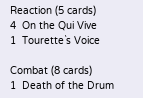Reaction (5 cards)
4  On the Qui Vive
1  Tourette`s Voice

Combat (8 cards)
1  Death of the Drum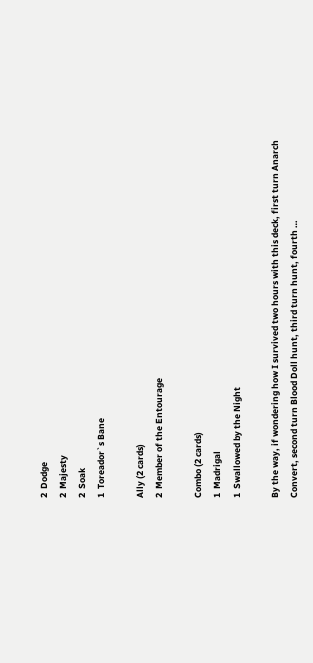2  Dodge
2  Majesty
2  Soak
1  Toreador`s Bane

Ally (2 cards)
2  Member of the Entourage

Combo (2 cards)
1  Madrigal
1  Swallowed by the Night

By the way, if wondering how I survived two hours with this deck, first turn Anarch Convert, second turn Blood Doll hunt, third turn hunt, fourth …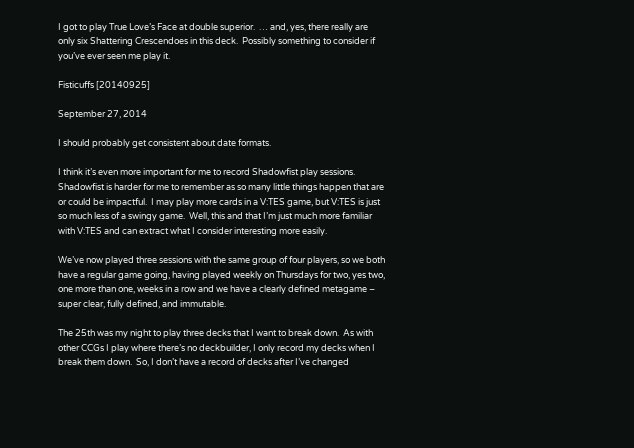I got to play True Love’s Face at double superior.  … and, yes, there really are only six Shattering Crescendoes in this deck.  Possibly something to consider if you’ve ever seen me play it.

Fisticuffs [20140925]

September 27, 2014

I should probably get consistent about date formats.

I think it’s even more important for me to record Shadowfist play sessions.  Shadowfist is harder for me to remember as so many little things happen that are or could be impactful.  I may play more cards in a V:TES game, but V:TES is just so much less of a swingy game.  Well, this and that I’m just much more familiar with V:TES and can extract what I consider interesting more easily.

We’ve now played three sessions with the same group of four players, so we both have a regular game going, having played weekly on Thursdays for two, yes two, one more than one, weeks in a row and we have a clearly defined metagame – super clear, fully defined, and immutable.

The 25th was my night to play three decks that I want to break down.  As with other CCGs I play where there’s no deckbuilder, I only record my decks when I break them down.  So, I don’t have a record of decks after I’ve changed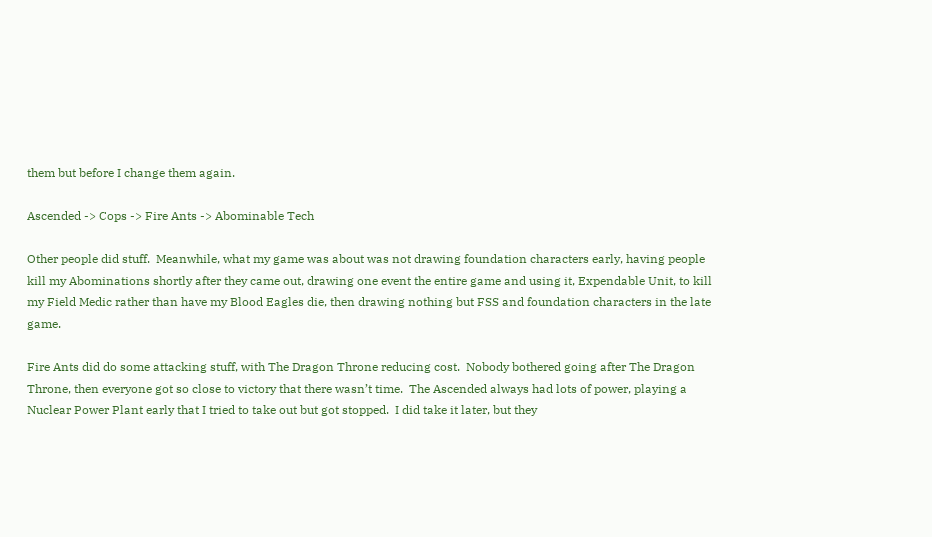them but before I change them again.

Ascended -> Cops -> Fire Ants -> Abominable Tech

Other people did stuff.  Meanwhile, what my game was about was not drawing foundation characters early, having people kill my Abominations shortly after they came out, drawing one event the entire game and using it, Expendable Unit, to kill my Field Medic rather than have my Blood Eagles die, then drawing nothing but FSS and foundation characters in the late game.

Fire Ants did do some attacking stuff, with The Dragon Throne reducing cost.  Nobody bothered going after The Dragon Throne, then everyone got so close to victory that there wasn’t time.  The Ascended always had lots of power, playing a Nuclear Power Plant early that I tried to take out but got stopped.  I did take it later, but they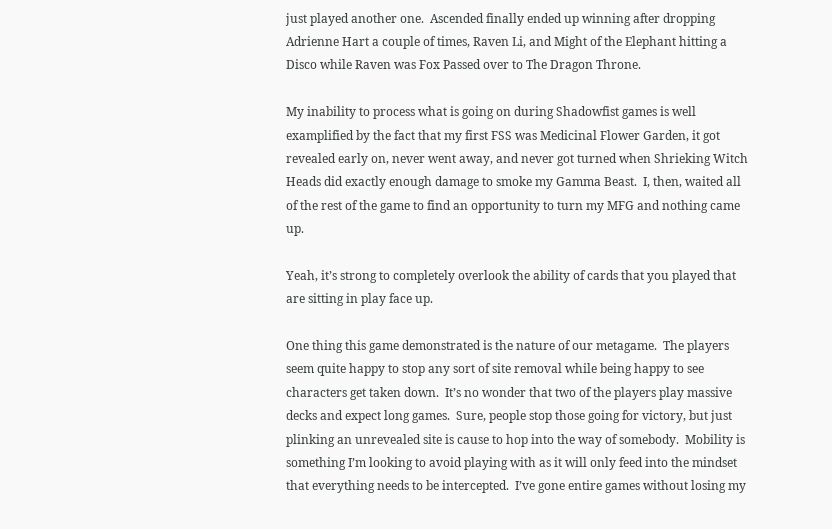just played another one.  Ascended finally ended up winning after dropping Adrienne Hart a couple of times, Raven Li, and Might of the Elephant hitting a Disco while Raven was Fox Passed over to The Dragon Throne.

My inability to process what is going on during Shadowfist games is well examplified by the fact that my first FSS was Medicinal Flower Garden, it got revealed early on, never went away, and never got turned when Shrieking Witch Heads did exactly enough damage to smoke my Gamma Beast.  I, then, waited all of the rest of the game to find an opportunity to turn my MFG and nothing came up.

Yeah, it’s strong to completely overlook the ability of cards that you played that are sitting in play face up.

One thing this game demonstrated is the nature of our metagame.  The players seem quite happy to stop any sort of site removal while being happy to see characters get taken down.  It’s no wonder that two of the players play massive decks and expect long games.  Sure, people stop those going for victory, but just plinking an unrevealed site is cause to hop into the way of somebody.  Mobility is something I’m looking to avoid playing with as it will only feed into the mindset that everything needs to be intercepted.  I’ve gone entire games without losing my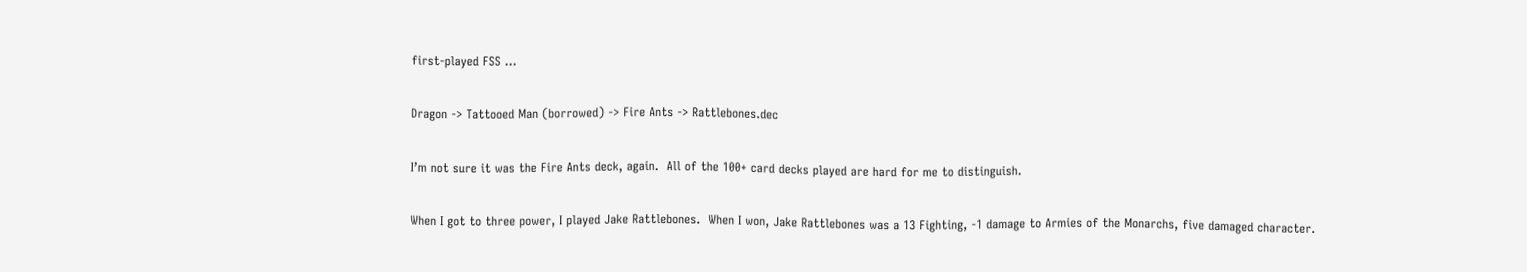first-played FSS …

Dragon -> Tattooed Man (borrowed) -> Fire Ants -> Rattlebones.dec

I’m not sure it was the Fire Ants deck, again.  All of the 100+ card decks played are hard for me to distinguish.

When I got to three power, I played Jake Rattlebones.  When I won, Jake Rattlebones was a 13 Fighting, -1 damage to Armies of the Monarchs, five damaged character.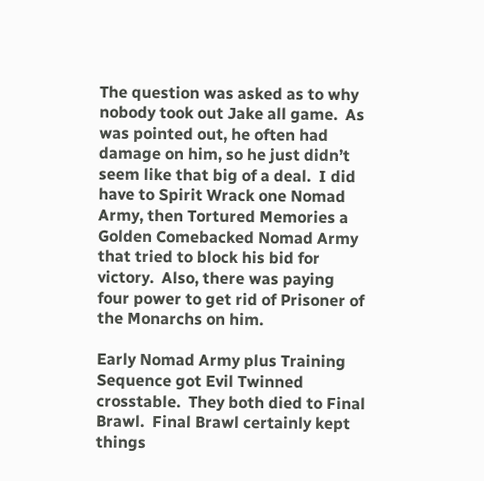The question was asked as to why nobody took out Jake all game.  As was pointed out, he often had damage on him, so he just didn’t seem like that big of a deal.  I did have to Spirit Wrack one Nomad Army, then Tortured Memories a Golden Comebacked Nomad Army that tried to block his bid for victory.  Also, there was paying four power to get rid of Prisoner of the Monarchs on him.

Early Nomad Army plus Training Sequence got Evil Twinned crosstable.  They both died to Final Brawl.  Final Brawl certainly kept things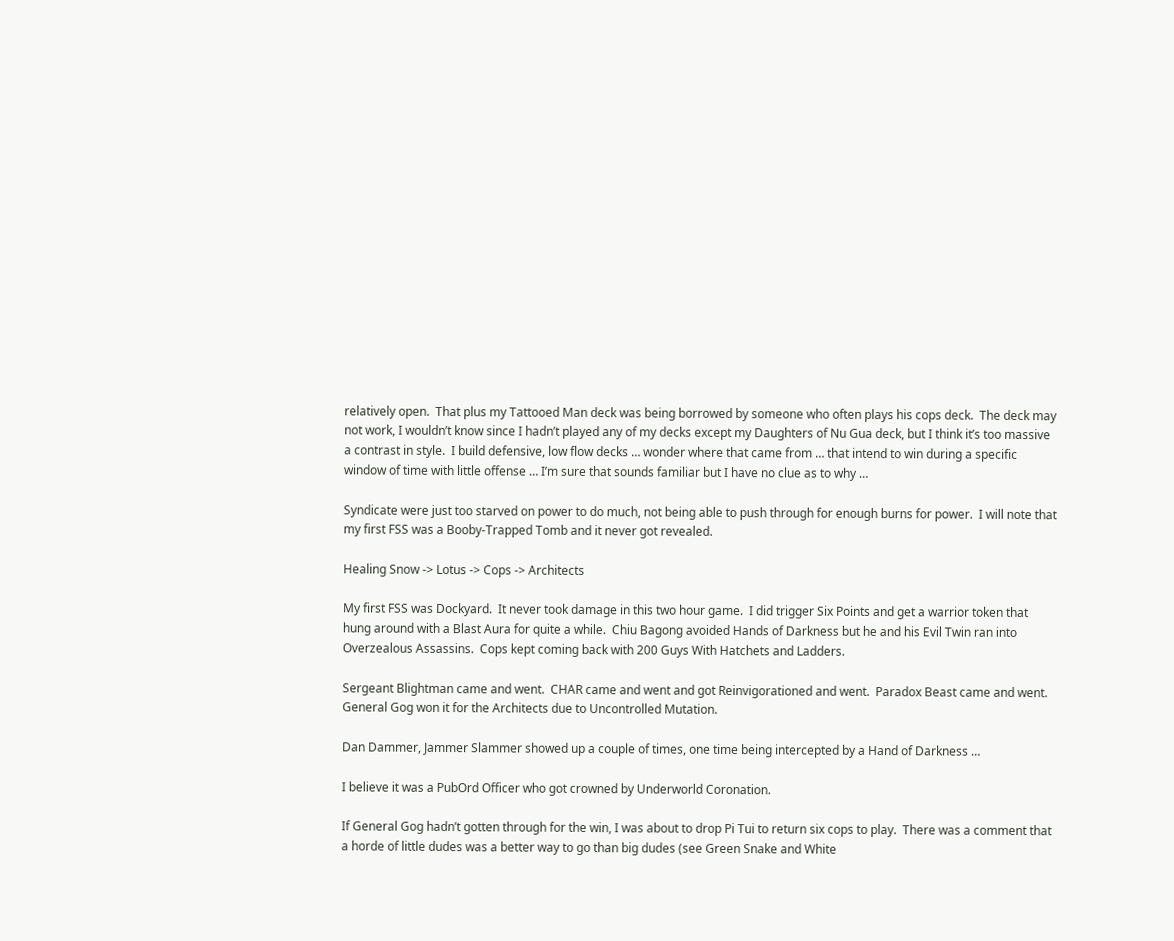relatively open.  That plus my Tattooed Man deck was being borrowed by someone who often plays his cops deck.  The deck may not work, I wouldn’t know since I hadn’t played any of my decks except my Daughters of Nu Gua deck, but I think it’s too massive a contrast in style.  I build defensive, low flow decks … wonder where that came from … that intend to win during a specific window of time with little offense … I’m sure that sounds familiar but I have no clue as to why …

Syndicate were just too starved on power to do much, not being able to push through for enough burns for power.  I will note that my first FSS was a Booby-Trapped Tomb and it never got revealed.

Healing Snow -> Lotus -> Cops -> Architects

My first FSS was Dockyard.  It never took damage in this two hour game.  I did trigger Six Points and get a warrior token that hung around with a Blast Aura for quite a while.  Chiu Bagong avoided Hands of Darkness but he and his Evil Twin ran into Overzealous Assassins.  Cops kept coming back with 200 Guys With Hatchets and Ladders.

Sergeant Blightman came and went.  CHAR came and went and got Reinvigorationed and went.  Paradox Beast came and went.  General Gog won it for the Architects due to Uncontrolled Mutation.

Dan Dammer, Jammer Slammer showed up a couple of times, one time being intercepted by a Hand of Darkness …

I believe it was a PubOrd Officer who got crowned by Underworld Coronation.

If General Gog hadn’t gotten through for the win, I was about to drop Pi Tui to return six cops to play.  There was a comment that a horde of little dudes was a better way to go than big dudes (see Green Snake and White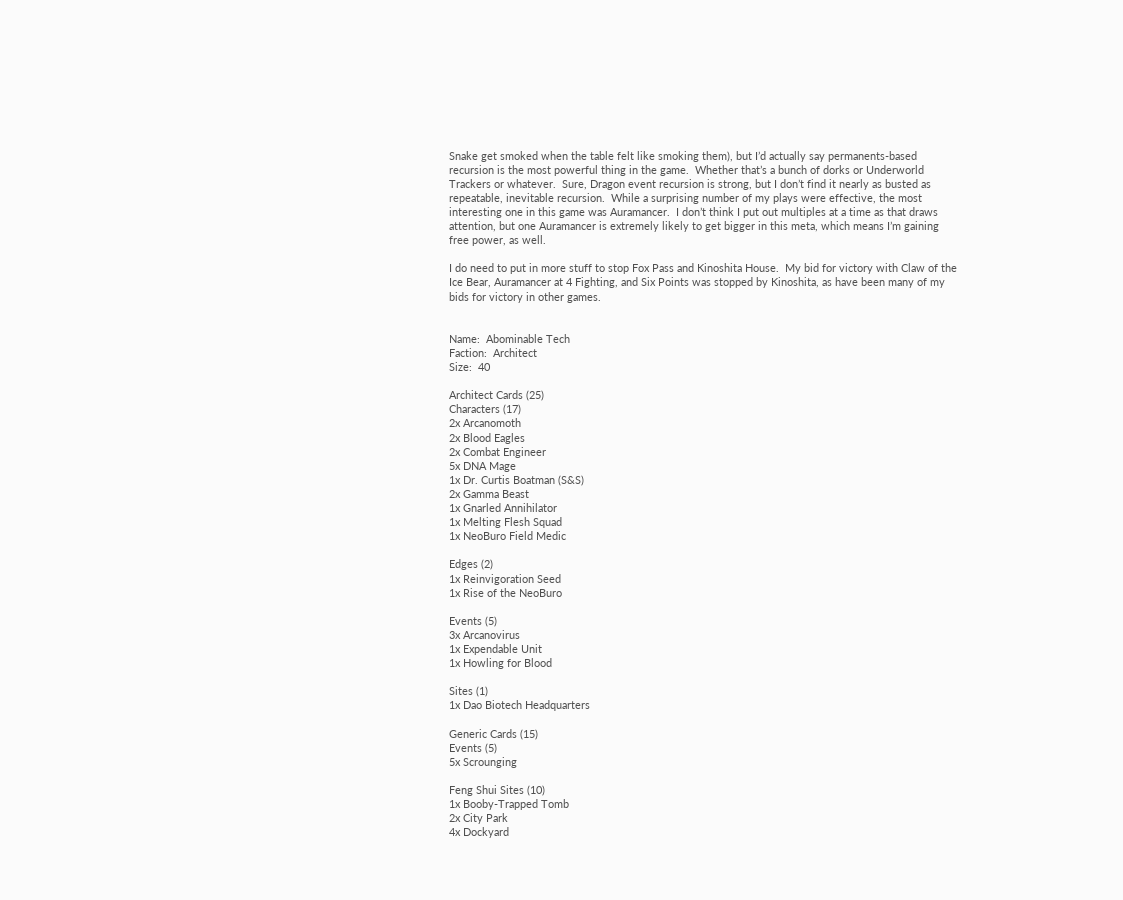Snake get smoked when the table felt like smoking them), but I’d actually say permanents-based recursion is the most powerful thing in the game.  Whether that’s a bunch of dorks or Underworld Trackers or whatever.  Sure, Dragon event recursion is strong, but I don’t find it nearly as busted as repeatable, inevitable recursion.  While a surprising number of my plays were effective, the most interesting one in this game was Auramancer.  I don’t think I put out multiples at a time as that draws attention, but one Auramancer is extremely likely to get bigger in this meta, which means I’m gaining free power, as well.

I do need to put in more stuff to stop Fox Pass and Kinoshita House.  My bid for victory with Claw of the Ice Bear, Auramancer at 4 Fighting, and Six Points was stopped by Kinoshita, as have been many of my bids for victory in other games.


Name:  Abominable Tech
Faction:  Architect
Size:  40

Architect Cards (25)
Characters (17)
2x Arcanomoth
2x Blood Eagles
2x Combat Engineer
5x DNA Mage
1x Dr. Curtis Boatman (S&S)
2x Gamma Beast
1x Gnarled Annihilator
1x Melting Flesh Squad
1x NeoBuro Field Medic

Edges (2)
1x Reinvigoration Seed
1x Rise of the NeoBuro

Events (5)
3x Arcanovirus
1x Expendable Unit
1x Howling for Blood

Sites (1)
1x Dao Biotech Headquarters

Generic Cards (15)
Events (5)
5x Scrounging

Feng Shui Sites (10)
1x Booby-Trapped Tomb
2x City Park
4x Dockyard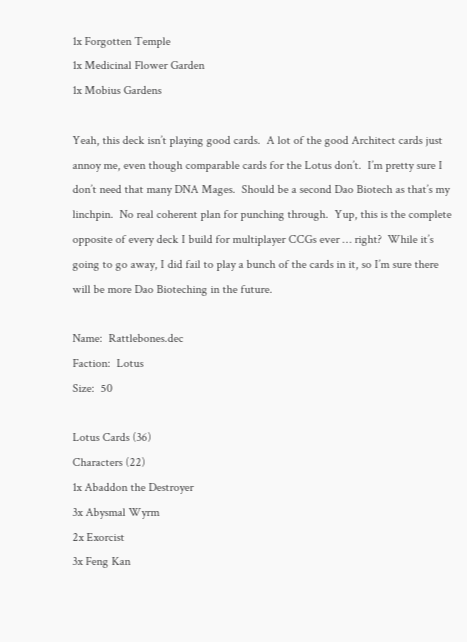1x Forgotten Temple
1x Medicinal Flower Garden
1x Mobius Gardens

Yeah, this deck isn’t playing good cards.  A lot of the good Architect cards just annoy me, even though comparable cards for the Lotus don’t.  I’m pretty sure I don’t need that many DNA Mages.  Should be a second Dao Biotech as that’s my linchpin.  No real coherent plan for punching through.  Yup, this is the complete opposite of every deck I build for multiplayer CCGs ever … right?  While it’s going to go away, I did fail to play a bunch of the cards in it, so I’m sure there will be more Dao Bioteching in the future.

Name:  Rattlebones.dec
Faction:  Lotus
Size:  50

Lotus Cards (36)
Characters (22)
1x Abaddon the Destroyer
3x Abysmal Wyrm
2x Exorcist
3x Feng Kan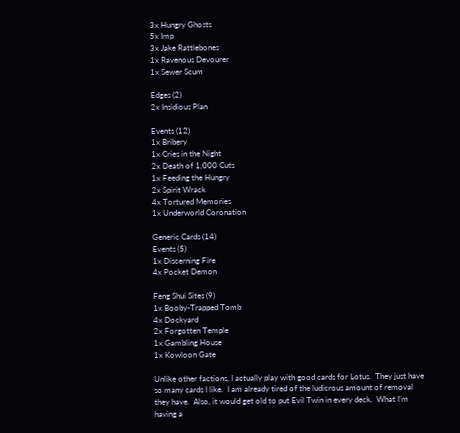3x Hungry Ghosts
5x Imp
3x Jake Rattlebones
1x Ravenous Devourer
1x Sewer Scum

Edges (2)
2x Insidious Plan

Events (12)
1x Bribery
1x Cries in the Night
2x Death of 1,000 Cuts
1x Feeding the Hungry
2x Spirit Wrack
4x Tortured Memories
1x Underworld Coronation

Generic Cards (14)
Events (5)
1x Discerning Fire
4x Pocket Demon

Feng Shui Sites (9)
1x Booby-Trapped Tomb
4x Dockyard
2x Forgotten Temple
1x Gambling House
1x Kowloon Gate

Unlike other factions, I actually play with good cards for Lotus.  They just have so many cards I like.  I am already tired of the ludicrous amount of removal they have.  Also, it would get old to put Evil Twin in every deck.  What I’m having a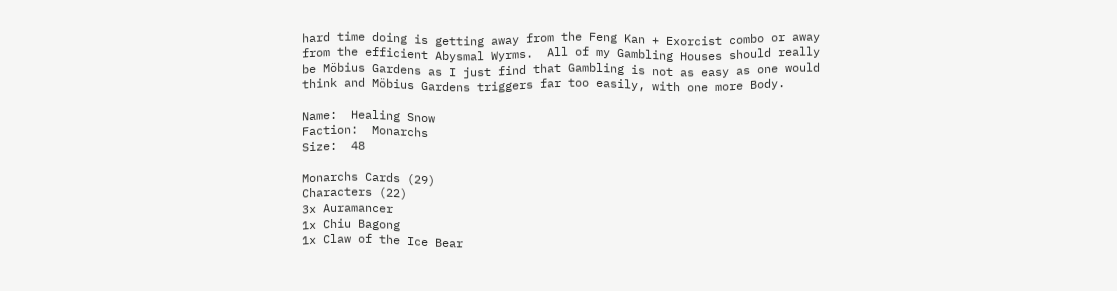hard time doing is getting away from the Feng Kan + Exorcist combo or away from the efficient Abysmal Wyrms.  All of my Gambling Houses should really be Möbius Gardens as I just find that Gambling is not as easy as one would think and Möbius Gardens triggers far too easily, with one more Body.

Name:  Healing Snow
Faction:  Monarchs
Size:  48

Monarchs Cards (29)
Characters (22)
3x Auramancer
1x Chiu Bagong
1x Claw of the Ice Bear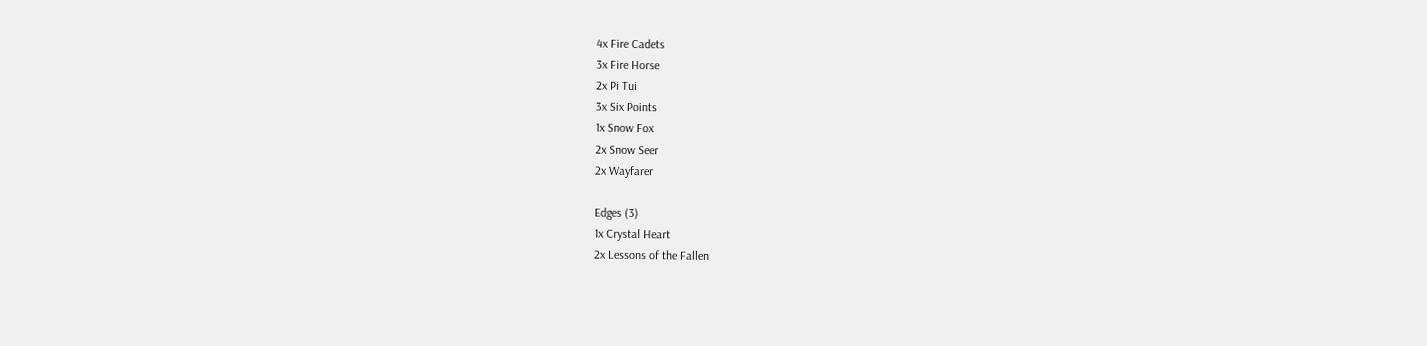4x Fire Cadets
3x Fire Horse
2x Pi Tui
3x Six Points
1x Snow Fox
2x Snow Seer
2x Wayfarer

Edges (3)
1x Crystal Heart
2x Lessons of the Fallen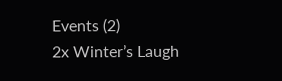Events (2)
2x Winter’s Laugh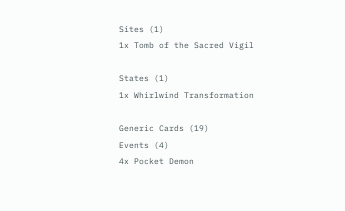Sites (1)
1x Tomb of the Sacred Vigil

States (1)
1x Whirlwind Transformation

Generic Cards (19)
Events (4)
4x Pocket Demon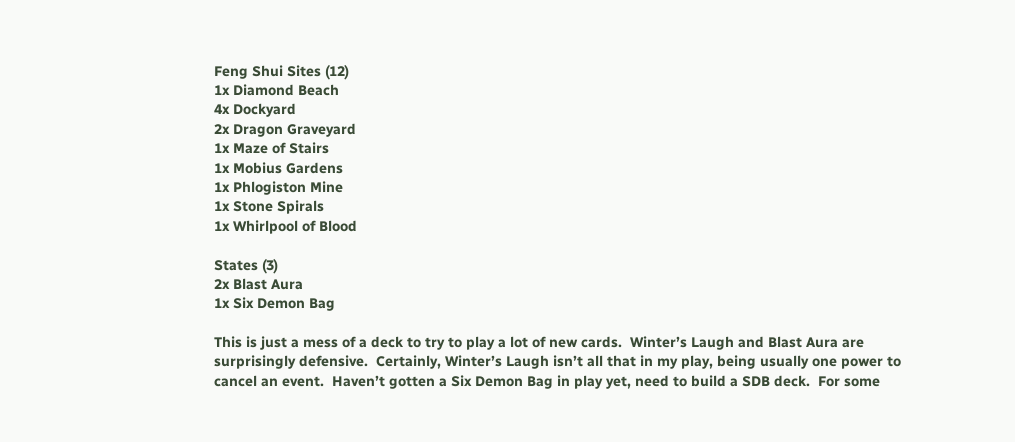Feng Shui Sites (12)
1x Diamond Beach
4x Dockyard
2x Dragon Graveyard
1x Maze of Stairs
1x Mobius Gardens
1x Phlogiston Mine
1x Stone Spirals
1x Whirlpool of Blood

States (3)
2x Blast Aura
1x Six Demon Bag

This is just a mess of a deck to try to play a lot of new cards.  Winter’s Laugh and Blast Aura are surprisingly defensive.  Certainly, Winter’s Laugh isn’t all that in my play, being usually one power to cancel an event.  Haven’t gotten a Six Demon Bag in play yet, need to build a SDB deck.  For some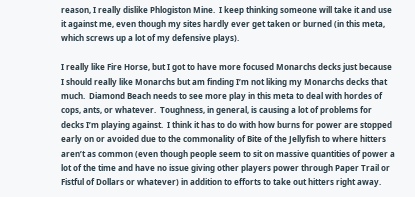reason, I really dislike Phlogiston Mine.  I keep thinking someone will take it and use it against me, even though my sites hardly ever get taken or burned (in this meta, which screws up a lot of my defensive plays).

I really like Fire Horse, but I got to have more focused Monarchs decks just because I should really like Monarchs but am finding I’m not liking my Monarchs decks that much.  Diamond Beach needs to see more play in this meta to deal with hordes of cops, ants, or whatever.  Toughness, in general, is causing a lot of problems for decks I’m playing against.  I think it has to do with how burns for power are stopped early on or avoided due to the commonality of Bite of the Jellyfish to where hitters aren’t as common (even though people seem to sit on massive quantities of power a lot of the time and have no issue giving other players power through Paper Trail or Fistful of Dollars or whatever) in addition to efforts to take out hitters right away.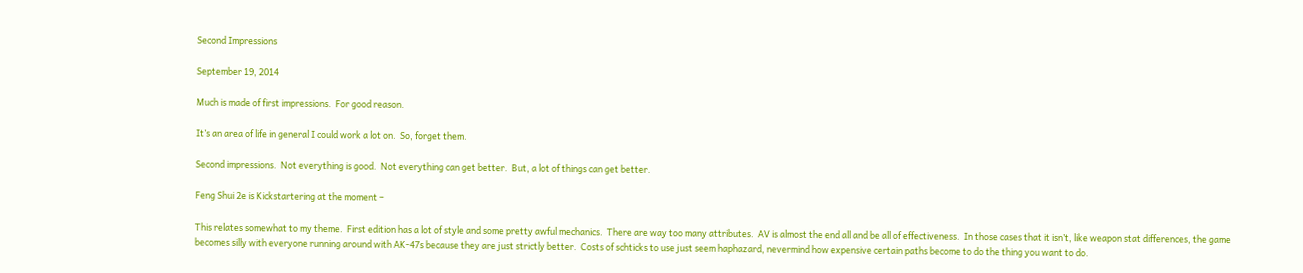Second Impressions

September 19, 2014

Much is made of first impressions.  For good reason.

It’s an area of life in general I could work a lot on.  So, forget them.

Second impressions.  Not everything is good.  Not everything can get better.  But, a lot of things can get better.

Feng Shui 2e is Kickstartering at the moment –

This relates somewhat to my theme.  First edition has a lot of style and some pretty awful mechanics.  There are way too many attributes.  AV is almost the end all and be all of effectiveness.  In those cases that it isn’t, like weapon stat differences, the game becomes silly with everyone running around with AK-47s because they are just strictly better.  Costs of schticks to use just seem haphazard, nevermind how expensive certain paths become to do the thing you want to do.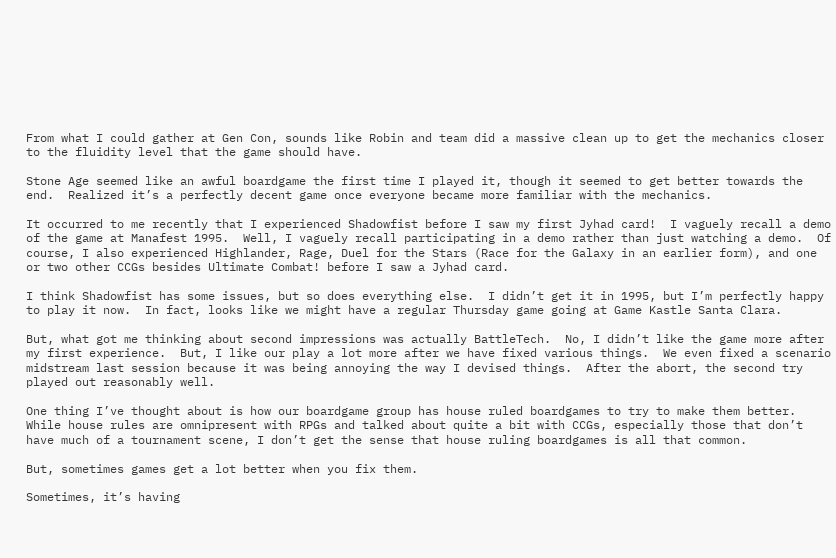From what I could gather at Gen Con, sounds like Robin and team did a massive clean up to get the mechanics closer to the fluidity level that the game should have.

Stone Age seemed like an awful boardgame the first time I played it, though it seemed to get better towards the end.  Realized it’s a perfectly decent game once everyone became more familiar with the mechanics.

It occurred to me recently that I experienced Shadowfist before I saw my first Jyhad card!  I vaguely recall a demo of the game at Manafest 1995.  Well, I vaguely recall participating in a demo rather than just watching a demo.  Of course, I also experienced Highlander, Rage, Duel for the Stars (Race for the Galaxy in an earlier form), and one or two other CCGs besides Ultimate Combat! before I saw a Jyhad card.

I think Shadowfist has some issues, but so does everything else.  I didn’t get it in 1995, but I’m perfectly happy to play it now.  In fact, looks like we might have a regular Thursday game going at Game Kastle Santa Clara.

But, what got me thinking about second impressions was actually BattleTech.  No, I didn’t like the game more after my first experience.  But, I like our play a lot more after we have fixed various things.  We even fixed a scenario midstream last session because it was being annoying the way I devised things.  After the abort, the second try played out reasonably well.

One thing I’ve thought about is how our boardgame group has house ruled boardgames to try to make them better.  While house rules are omnipresent with RPGs and talked about quite a bit with CCGs, especially those that don’t have much of a tournament scene, I don’t get the sense that house ruling boardgames is all that common.

But, sometimes games get a lot better when you fix them.

Sometimes, it’s having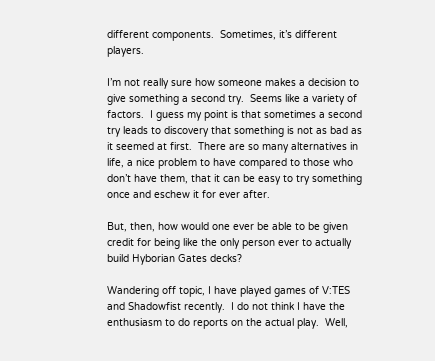different components.  Sometimes, it’s different players.

I’m not really sure how someone makes a decision to give something a second try.  Seems like a variety of factors.  I guess my point is that sometimes a second try leads to discovery that something is not as bad as it seemed at first.  There are so many alternatives in life, a nice problem to have compared to those who don’t have them, that it can be easy to try something once and eschew it for ever after.

But, then, how would one ever be able to be given credit for being like the only person ever to actually build Hyborian Gates decks?

Wandering off topic, I have played games of V:TES and Shadowfist recently.  I do not think I have the enthusiasm to do reports on the actual play.  Well,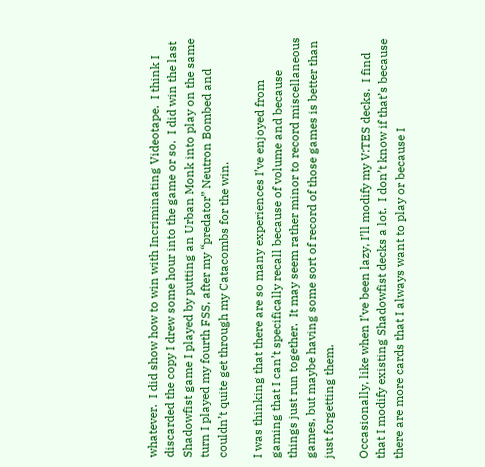whatever.  I did show how to win with Incriminating Videotape.  I think I discarded the copy I drew some hour into the game or so.  I did win the last Shadowfist game I played by putting an Urban Monk into play on the same turn I played my fourth FSS, after my “predator” Neutron Bombed and couldn’t quite get through my Catacombs for the win.

I was thinking that there are so many experiences I’ve enjoyed from gaming that I can’t specifically recall because of volume and because things just run together.  It may seem rather minor to record miscellaneous games, but maybe having some sort of record of those games is better than just forgetting them.

Occasionally, like when I’ve been lazy, I’ll modify my V:TES decks.  I find that I modify existing Shadowfist decks a lot.  I don’t know if that’s because there are more cards that I always want to play or because I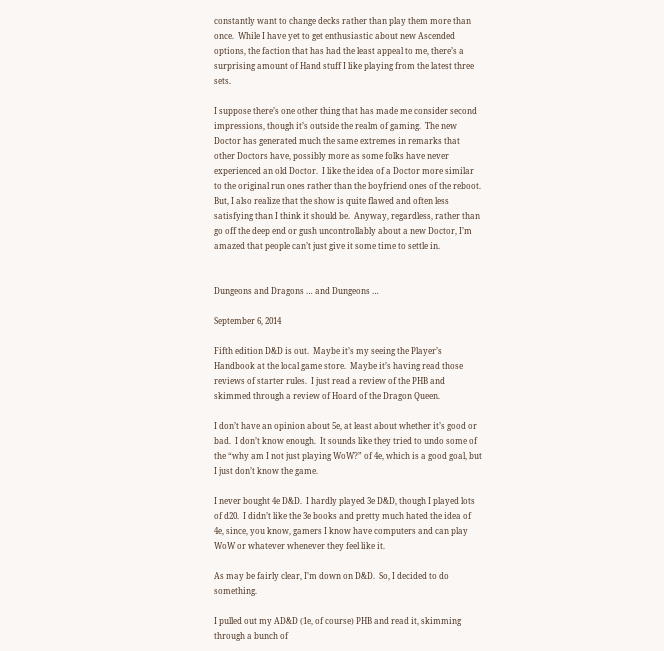constantly want to change decks rather than play them more than once.  While I have yet to get enthusiastic about new Ascended options, the faction that has had the least appeal to me, there’s a surprising amount of Hand stuff I like playing from the latest three sets.

I suppose there’s one other thing that has made me consider second impressions, though it’s outside the realm of gaming.  The new Doctor has generated much the same extremes in remarks that other Doctors have, possibly more as some folks have never experienced an old Doctor.  I like the idea of a Doctor more similar to the original run ones rather than the boyfriend ones of the reboot.  But, I also realize that the show is quite flawed and often less satisfying than I think it should be.  Anyway, regardless, rather than go off the deep end or gush uncontrollably about a new Doctor, I’m amazed that people can’t just give it some time to settle in.


Dungeons and Dragons … and Dungeons …

September 6, 2014

Fifth edition D&D is out.  Maybe it’s my seeing the Player’s Handbook at the local game store.  Maybe it’s having read those reviews of starter rules.  I just read a review of the PHB and skimmed through a review of Hoard of the Dragon Queen.

I don’t have an opinion about 5e, at least about whether it’s good or bad.  I don’t know enough.  It sounds like they tried to undo some of the “why am I not just playing WoW?” of 4e, which is a good goal, but I just don’t know the game.

I never bought 4e D&D.  I hardly played 3e D&D, though I played lots of d20.  I didn’t like the 3e books and pretty much hated the idea of 4e, since, you know, gamers I know have computers and can play WoW or whatever whenever they feel like it.

As may be fairly clear, I’m down on D&D.  So, I decided to do something.

I pulled out my AD&D (1e, of course) PHB and read it, skimming through a bunch of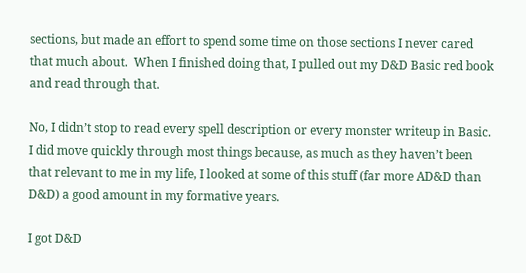sections, but made an effort to spend some time on those sections I never cared that much about.  When I finished doing that, I pulled out my D&D Basic red book and read through that.

No, I didn’t stop to read every spell description or every monster writeup in Basic.  I did move quickly through most things because, as much as they haven’t been that relevant to me in my life, I looked at some of this stuff (far more AD&D than D&D) a good amount in my formative years.

I got D&D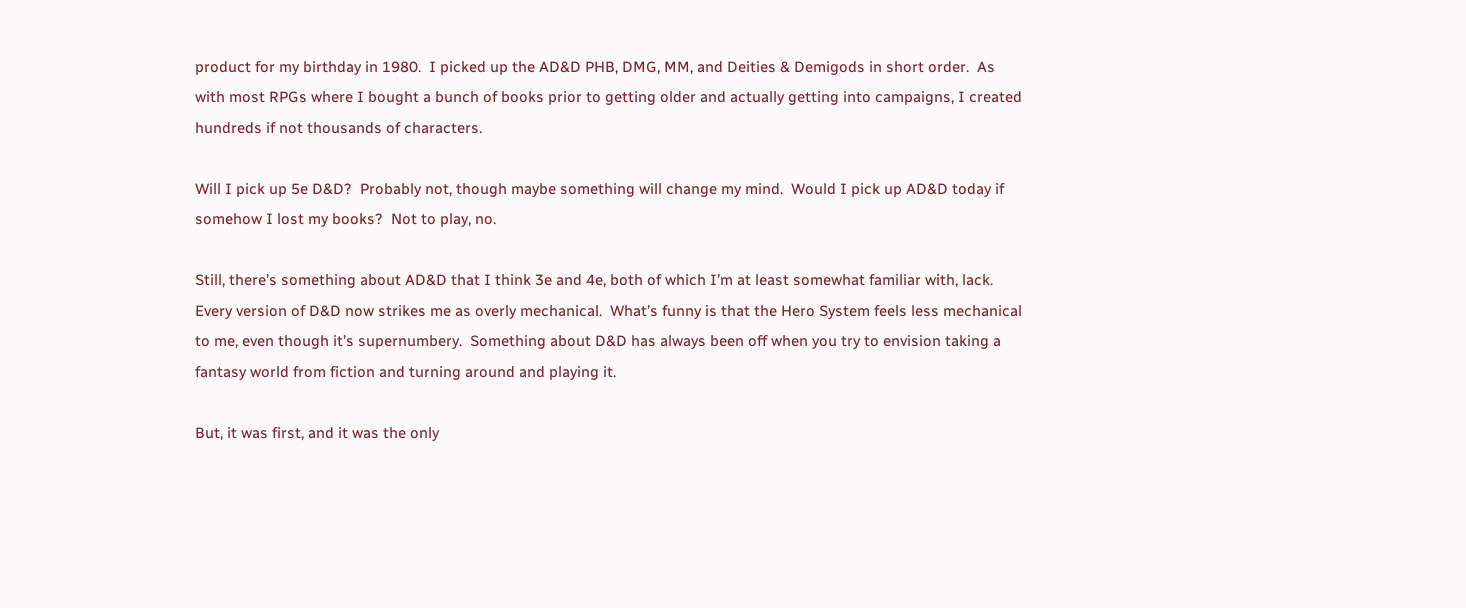product for my birthday in 1980.  I picked up the AD&D PHB, DMG, MM, and Deities & Demigods in short order.  As with most RPGs where I bought a bunch of books prior to getting older and actually getting into campaigns, I created hundreds if not thousands of characters.

Will I pick up 5e D&D?  Probably not, though maybe something will change my mind.  Would I pick up AD&D today if somehow I lost my books?  Not to play, no.

Still, there’s something about AD&D that I think 3e and 4e, both of which I’m at least somewhat familiar with, lack.  Every version of D&D now strikes me as overly mechanical.  What’s funny is that the Hero System feels less mechanical to me, even though it’s supernumbery.  Something about D&D has always been off when you try to envision taking a fantasy world from fiction and turning around and playing it.

But, it was first, and it was the only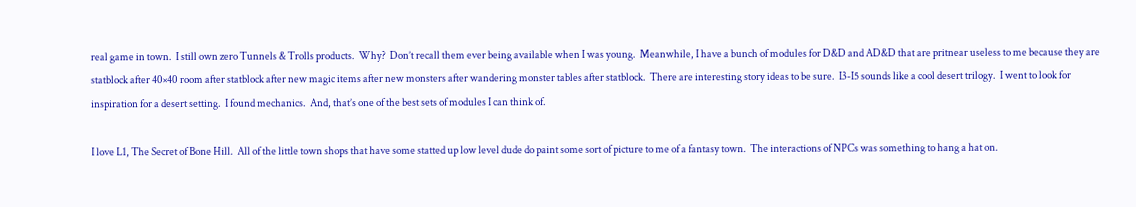real game in town.  I still own zero Tunnels & Trolls products.  Why?  Don’t recall them ever being available when I was young.  Meanwhile, I have a bunch of modules for D&D and AD&D that are pritnear useless to me because they are statblock after 40×40 room after statblock after new magic items after new monsters after wandering monster tables after statblock.  There are interesting story ideas to be sure.  I3-I5 sounds like a cool desert trilogy.  I went to look for inspiration for a desert setting.  I found mechanics.  And, that’s one of the best sets of modules I can think of.

I love L1, The Secret of Bone Hill.  All of the little town shops that have some statted up low level dude do paint some sort of picture to me of a fantasy town.  The interactions of NPCs was something to hang a hat on.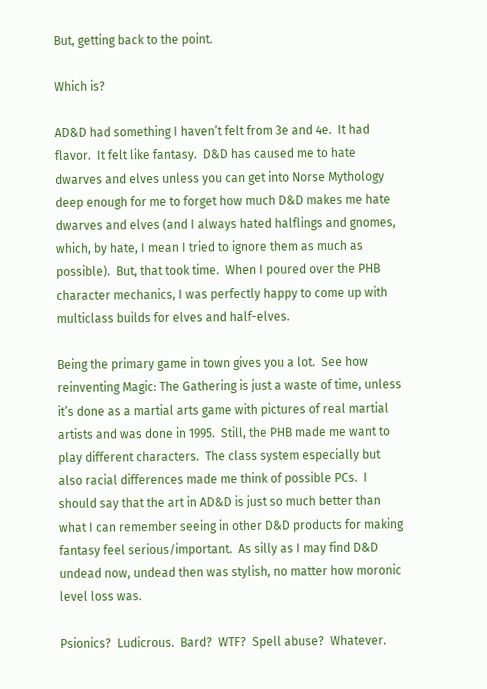But, getting back to the point.

Which is?

AD&D had something I haven’t felt from 3e and 4e.  It had flavor.  It felt like fantasy.  D&D has caused me to hate dwarves and elves unless you can get into Norse Mythology deep enough for me to forget how much D&D makes me hate dwarves and elves (and I always hated halflings and gnomes, which, by hate, I mean I tried to ignore them as much as possible).  But, that took time.  When I poured over the PHB character mechanics, I was perfectly happy to come up with multiclass builds for elves and half-elves.

Being the primary game in town gives you a lot.  See how reinventing Magic: The Gathering is just a waste of time, unless it’s done as a martial arts game with pictures of real martial artists and was done in 1995.  Still, the PHB made me want to play different characters.  The class system especially but also racial differences made me think of possible PCs.  I should say that the art in AD&D is just so much better than what I can remember seeing in other D&D products for making fantasy feel serious/important.  As silly as I may find D&D undead now, undead then was stylish, no matter how moronic level loss was.

Psionics?  Ludicrous.  Bard?  WTF?  Spell abuse?  Whatever.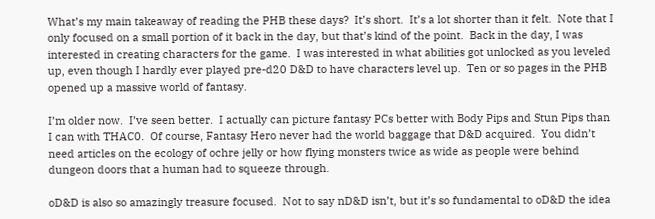What’s my main takeaway of reading the PHB these days?  It’s short.  It’s a lot shorter than it felt.  Note that I only focused on a small portion of it back in the day, but that’s kind of the point.  Back in the day, I was interested in creating characters for the game.  I was interested in what abilities got unlocked as you leveled up, even though I hardly ever played pre-d20 D&D to have characters level up.  Ten or so pages in the PHB opened up a massive world of fantasy.

I’m older now.  I’ve seen better.  I actually can picture fantasy PCs better with Body Pips and Stun Pips than I can with THAC0.  Of course, Fantasy Hero never had the world baggage that D&D acquired.  You didn’t need articles on the ecology of ochre jelly or how flying monsters twice as wide as people were behind dungeon doors that a human had to squeeze through.

oD&D is also so amazingly treasure focused.  Not to say nD&D isn’t, but it’s so fundamental to oD&D the idea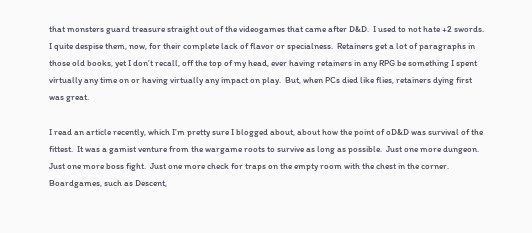that monsters guard treasure straight out of the videogames that came after D&D.  I used to not hate +2 swords.  I quite despise them, now, for their complete lack of flavor or specialness.  Retainers get a lot of paragraphs in those old books, yet I don’t recall, off the top of my head, ever having retainers in any RPG be something I spent virtually any time on or having virtually any impact on play.  But, when PCs died like flies, retainers dying first was great.

I read an article recently, which I’m pretty sure I blogged about, about how the point of oD&D was survival of the fittest.  It was a gamist venture from the wargame roots to survive as long as possible.  Just one more dungeon.  Just one more boss fight.  Just one more check for traps on the empty room with the chest in the corner.  Boardgames, such as Descent,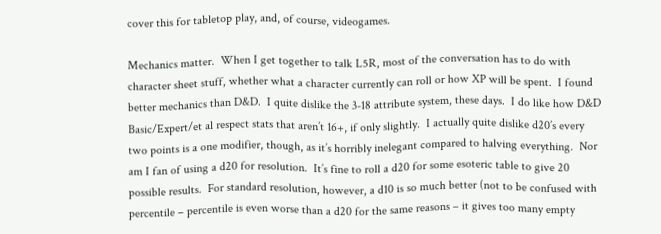cover this for tabletop play, and, of course, videogames.

Mechanics matter.  When I get together to talk L5R, most of the conversation has to do with character sheet stuff, whether what a character currently can roll or how XP will be spent.  I found better mechanics than D&D.  I quite dislike the 3-18 attribute system, these days.  I do like how D&D Basic/Expert/et al respect stats that aren’t 16+, if only slightly.  I actually quite dislike d20’s every two points is a one modifier, though, as it’s horribly inelegant compared to halving everything.  Nor am I fan of using a d20 for resolution.  It’s fine to roll a d20 for some esoteric table to give 20 possible results.  For standard resolution, however, a d10 is so much better (not to be confused with percentile – percentile is even worse than a d20 for the same reasons – it gives too many empty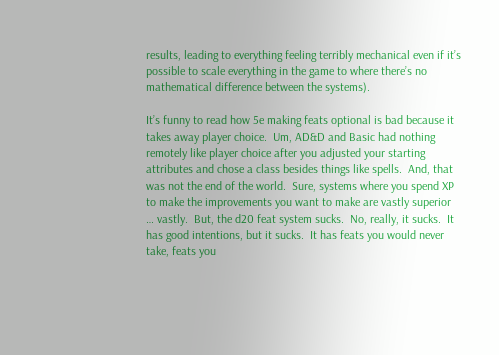results, leading to everything feeling terribly mechanical even if it’s possible to scale everything in the game to where there’s no mathematical difference between the systems).

It’s funny to read how 5e making feats optional is bad because it takes away player choice.  Um, AD&D and Basic had nothing remotely like player choice after you adjusted your starting attributes and chose a class besides things like spells.  And, that was not the end of the world.  Sure, systems where you spend XP to make the improvements you want to make are vastly superior … vastly.  But, the d20 feat system sucks.  No, really, it sucks.  It has good intentions, but it sucks.  It has feats you would never take, feats you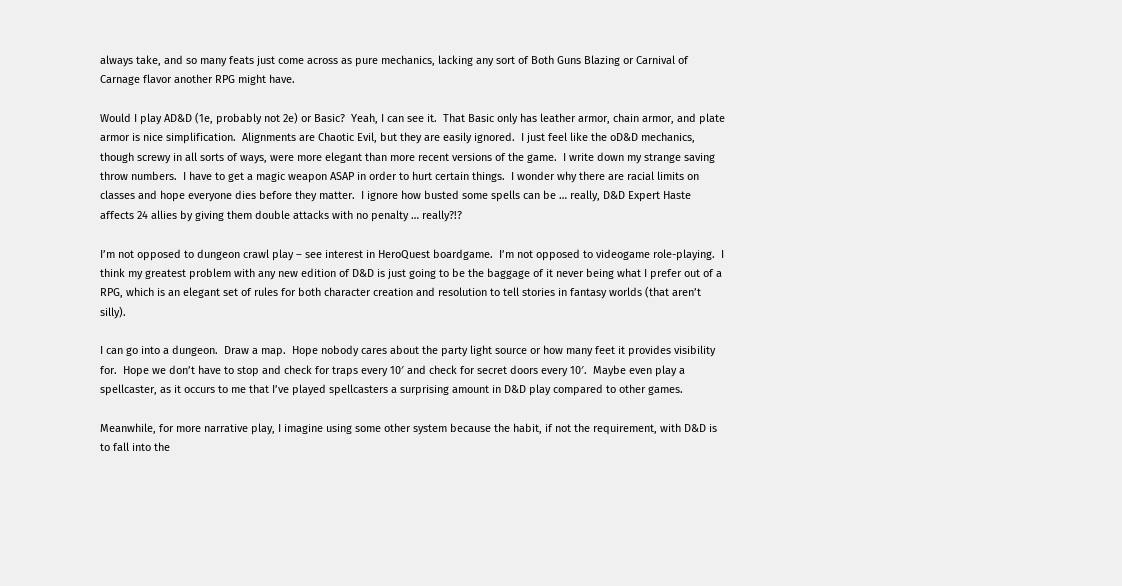always take, and so many feats just come across as pure mechanics, lacking any sort of Both Guns Blazing or Carnival of Carnage flavor another RPG might have.

Would I play AD&D (1e, probably not 2e) or Basic?  Yeah, I can see it.  That Basic only has leather armor, chain armor, and plate armor is nice simplification.  Alignments are Chaotic Evil, but they are easily ignored.  I just feel like the oD&D mechanics, though screwy in all sorts of ways, were more elegant than more recent versions of the game.  I write down my strange saving throw numbers.  I have to get a magic weapon ASAP in order to hurt certain things.  I wonder why there are racial limits on classes and hope everyone dies before they matter.  I ignore how busted some spells can be … really, D&D Expert Haste affects 24 allies by giving them double attacks with no penalty … really?!?

I’m not opposed to dungeon crawl play – see interest in HeroQuest boardgame.  I’m not opposed to videogame role-playing.  I think my greatest problem with any new edition of D&D is just going to be the baggage of it never being what I prefer out of a RPG, which is an elegant set of rules for both character creation and resolution to tell stories in fantasy worlds (that aren’t silly).

I can go into a dungeon.  Draw a map.  Hope nobody cares about the party light source or how many feet it provides visibility for.  Hope we don’t have to stop and check for traps every 10′ and check for secret doors every 10′.  Maybe even play a spellcaster, as it occurs to me that I’ve played spellcasters a surprising amount in D&D play compared to other games.

Meanwhile, for more narrative play, I imagine using some other system because the habit, if not the requirement, with D&D is to fall into the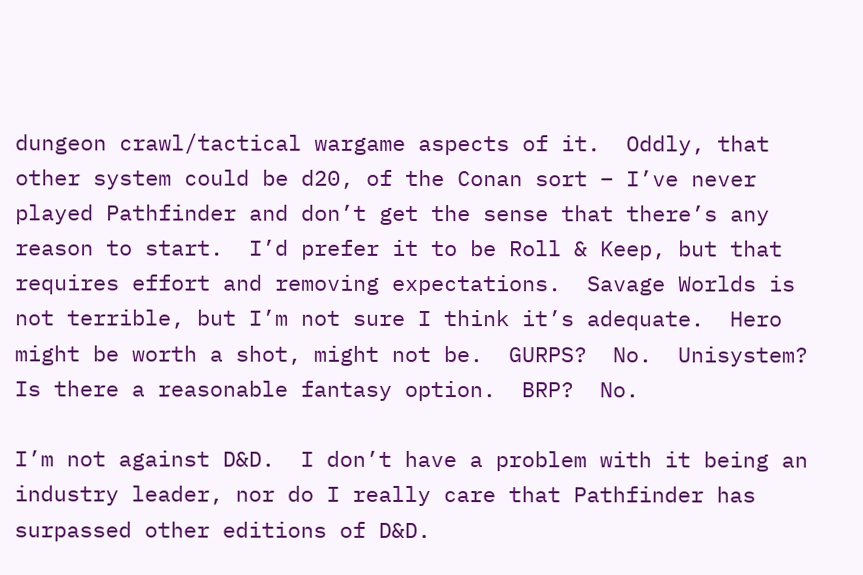dungeon crawl/tactical wargame aspects of it.  Oddly, that other system could be d20, of the Conan sort – I’ve never played Pathfinder and don’t get the sense that there’s any reason to start.  I’d prefer it to be Roll & Keep, but that requires effort and removing expectations.  Savage Worlds is not terrible, but I’m not sure I think it’s adequate.  Hero might be worth a shot, might not be.  GURPS?  No.  Unisystem?  Is there a reasonable fantasy option.  BRP?  No.

I’m not against D&D.  I don’t have a problem with it being an industry leader, nor do I really care that Pathfinder has surpassed other editions of D&D.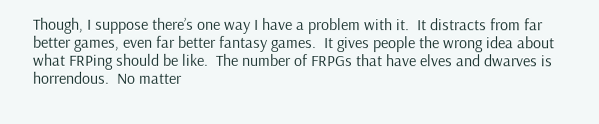Though, I suppose there’s one way I have a problem with it.  It distracts from far better games, even far better fantasy games.  It gives people the wrong idea about what FRPing should be like.  The number of FRPGs that have elves and dwarves is horrendous.  No matter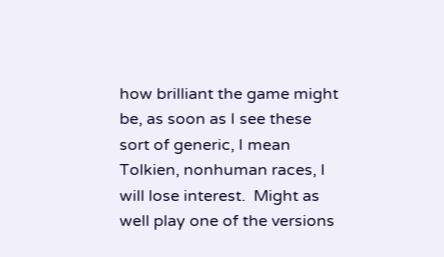how brilliant the game might be, as soon as I see these sort of generic, I mean Tolkien, nonhuman races, I will lose interest.  Might as well play one of the versions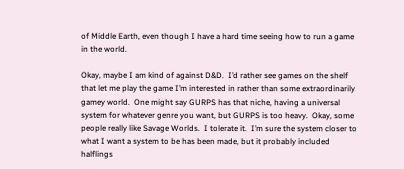of Middle Earth, even though I have a hard time seeing how to run a game in the world.

Okay, maybe I am kind of against D&D.  I’d rather see games on the shelf that let me play the game I’m interested in rather than some extraordinarily gamey world.  One might say GURPS has that niche, having a universal system for whatever genre you want, but GURPS is too heavy.  Okay, some people really like Savage Worlds.  I tolerate it.  I’m sure the system closer to what I want a system to be has been made, but it probably included halflings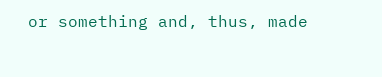or something and, thus, made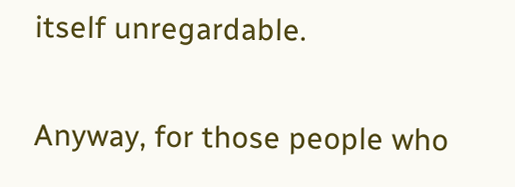itself unregardable.

Anyway, for those people who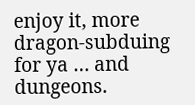enjoy it, more dragon-subduing for ya … and dungeons.